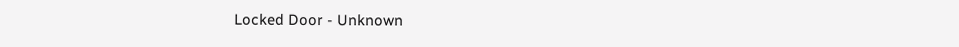Locked Door - Unknown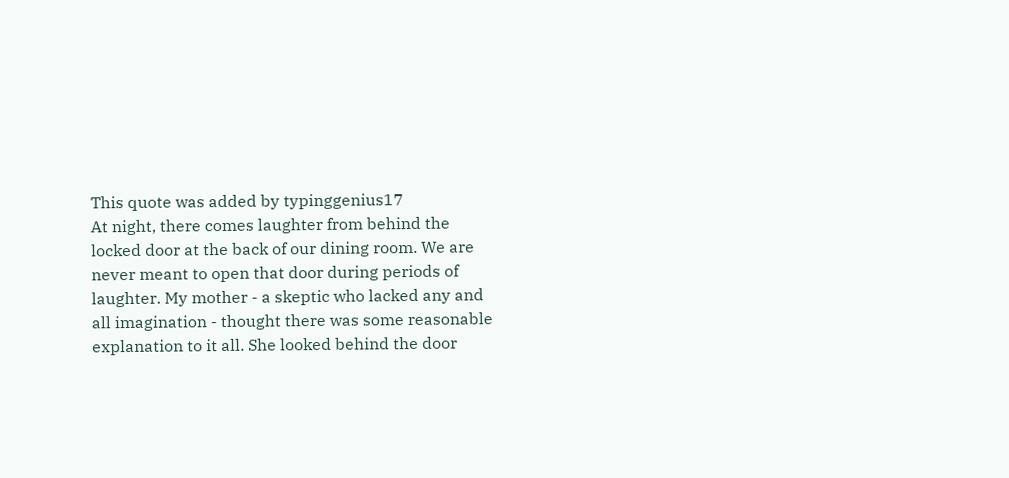This quote was added by typinggenius17
At night, there comes laughter from behind the locked door at the back of our dining room. We are never meant to open that door during periods of laughter. My mother - a skeptic who lacked any and all imagination - thought there was some reasonable explanation to it all. She looked behind the door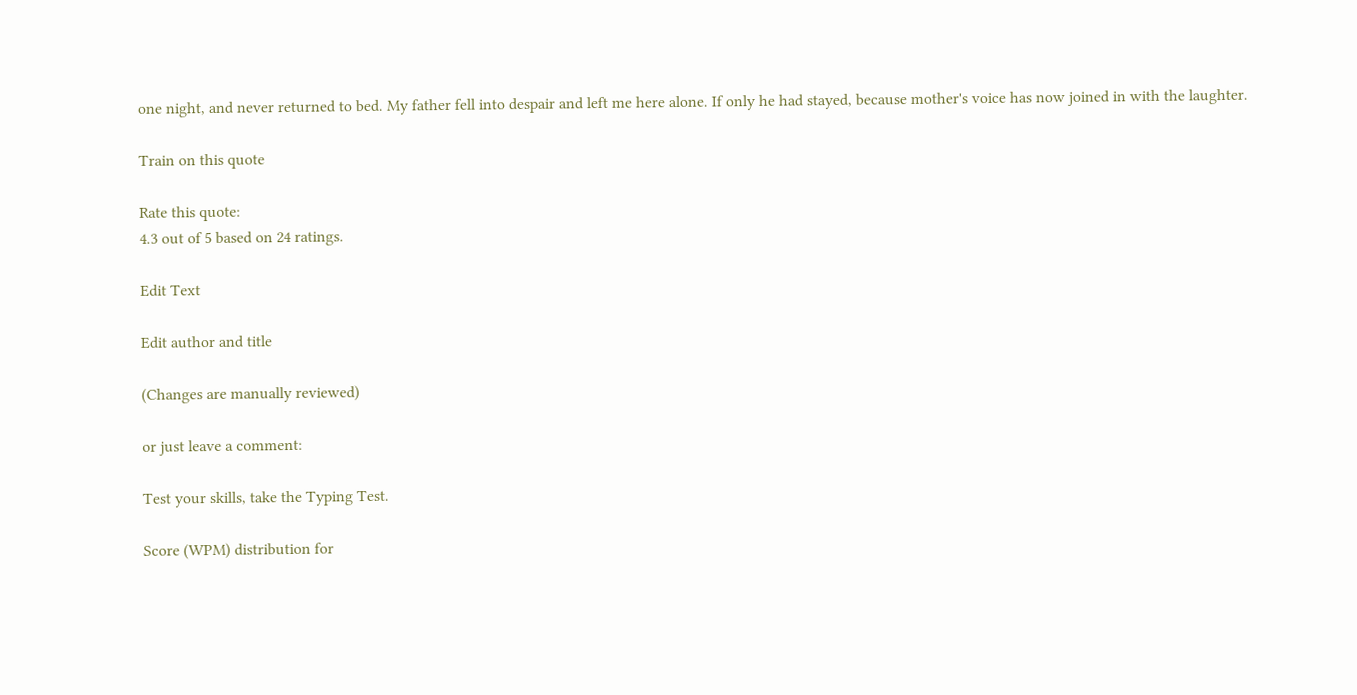one night, and never returned to bed. My father fell into despair and left me here alone. If only he had stayed, because mother's voice has now joined in with the laughter.

Train on this quote

Rate this quote:
4.3 out of 5 based on 24 ratings.

Edit Text

Edit author and title

(Changes are manually reviewed)

or just leave a comment:

Test your skills, take the Typing Test.

Score (WPM) distribution for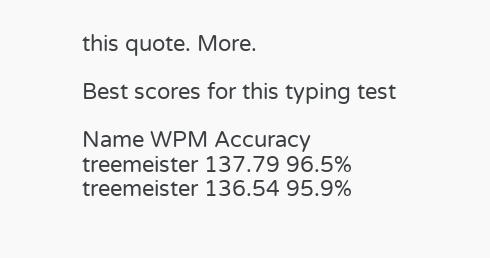this quote. More.

Best scores for this typing test

Name WPM Accuracy
treemeister 137.79 96.5%
treemeister 136.54 95.9%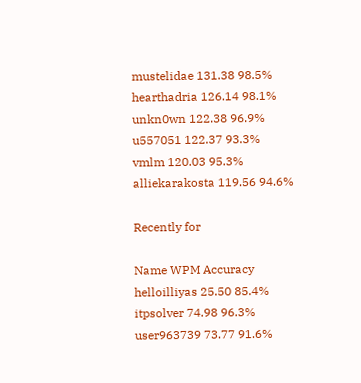mustelidae 131.38 98.5%
hearthadria 126.14 98.1%
unkn0wn 122.38 96.9%
u557051 122.37 93.3%
vmlm 120.03 95.3%
alliekarakosta 119.56 94.6%

Recently for

Name WPM Accuracy
helloilliyas 25.50 85.4%
itpsolver 74.98 96.3%
user963739 73.77 91.6%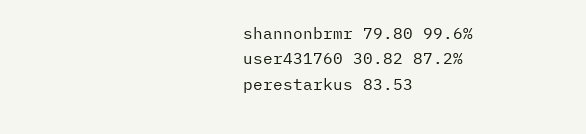shannonbrmr 79.80 99.6%
user431760 30.82 87.2%
perestarkus 83.53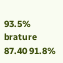93.5%
brature 87.40 91.8%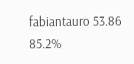fabiantauro 53.86 85.2%